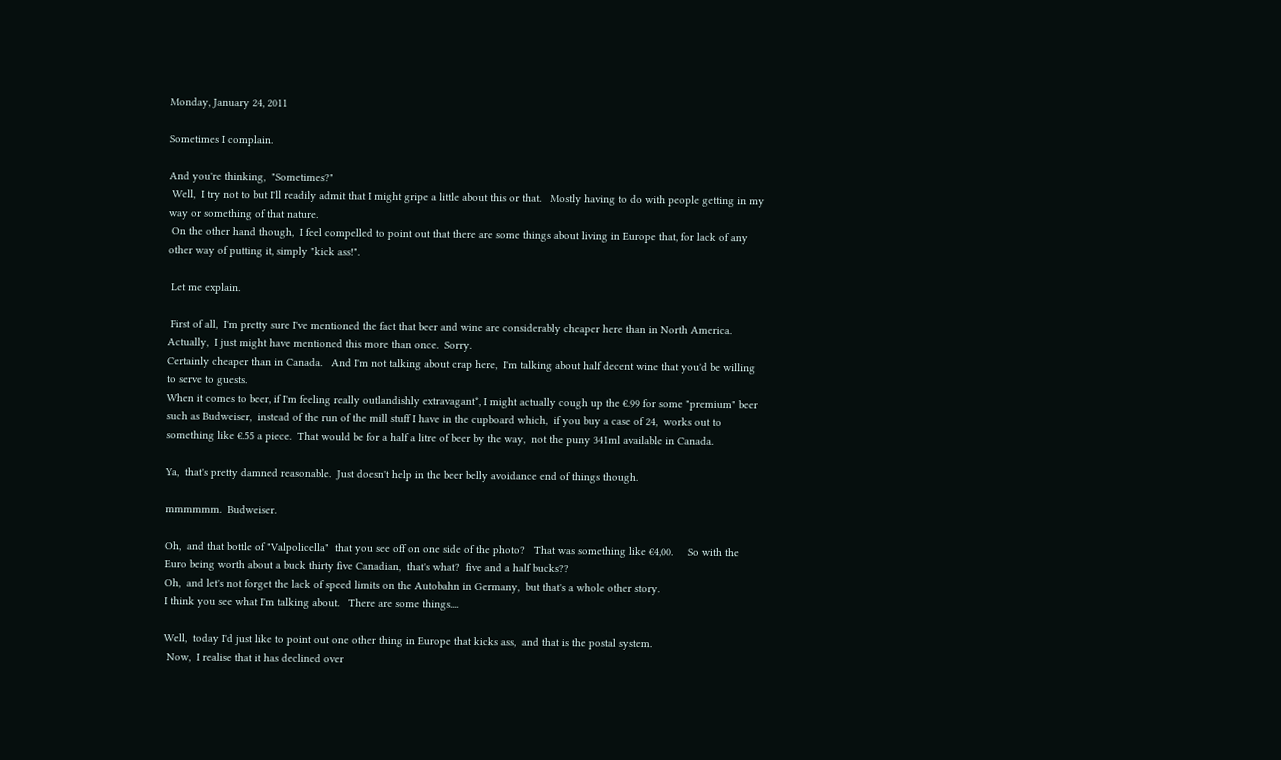Monday, January 24, 2011

Sometimes I complain.

And you're thinking,  "Sometimes?"
 Well,  I try not to but I'll readily admit that I might gripe a little about this or that.   Mostly having to do with people getting in my way or something of that nature.
 On the other hand though,  I feel compelled to point out that there are some things about living in Europe that, for lack of any other way of putting it, simply "kick ass!".

 Let me explain.

 First of all,  I'm pretty sure I've mentioned the fact that beer and wine are considerably cheaper here than in North America.  Actually,  I just might have mentioned this more than once.  Sorry.
Certainly cheaper than in Canada.   And I'm not talking about crap here,  I'm talking about half decent wine that you'd be willing to serve to guests.
When it comes to beer, if I'm feeling really outlandishly extravagant*, I might actually cough up the €.99 for some "premium" beer such as Budweiser,  instead of the run of the mill stuff I have in the cupboard which,  if you buy a case of 24,  works out to something like €.55 a piece.  That would be for a half a litre of beer by the way,  not the puny 341ml available in Canada.

Ya,  that's pretty damned reasonable.  Just doesn't help in the beer belly avoidance end of things though.

mmmmmm.  Budweiser.

Oh,  and that bottle of "Valpolicella"  that you see off on one side of the photo?   That was something like €4,00.     So with the Euro being worth about a buck thirty five Canadian,  that's what?  five and a half bucks??
Oh,  and let's not forget the lack of speed limits on the Autobahn in Germany,  but that's a whole other story.
I think you see what I'm talking about.   There are some things....

Well,  today I'd just like to point out one other thing in Europe that kicks ass,  and that is the postal system.
 Now,  I realise that it has declined over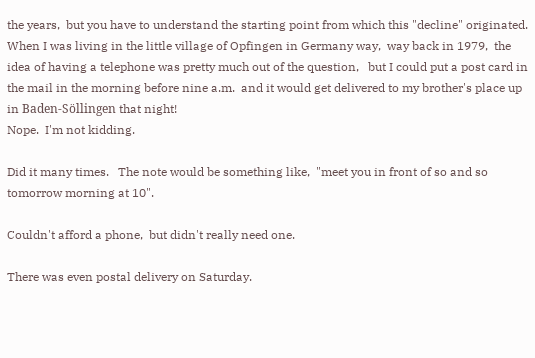the years,  but you have to understand the starting point from which this "decline" originated.   When I was living in the little village of Opfingen in Germany way,  way back in 1979,  the idea of having a telephone was pretty much out of the question,   but I could put a post card in the mail in the morning before nine a.m.  and it would get delivered to my brother's place up in Baden-Söllingen that night!
Nope.  I'm not kidding.

Did it many times.   The note would be something like,  "meet you in front of so and so tomorrow morning at 10".

Couldn't afford a phone,  but didn't really need one.

There was even postal delivery on Saturday.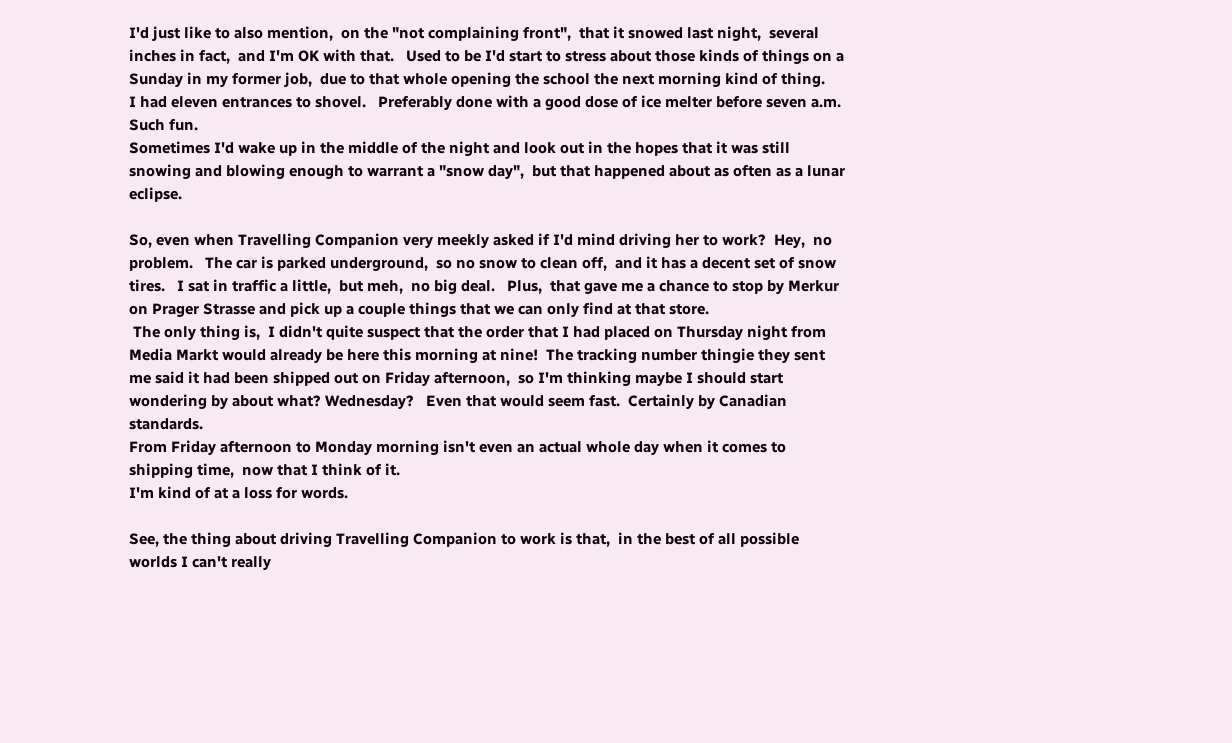I'd just like to also mention,  on the "not complaining front",  that it snowed last night,  several inches in fact,  and I'm OK with that.   Used to be I'd start to stress about those kinds of things on a Sunday in my former job,  due to that whole opening the school the next morning kind of thing.
I had eleven entrances to shovel.   Preferably done with a good dose of ice melter before seven a.m.   Such fun.
Sometimes I'd wake up in the middle of the night and look out in the hopes that it was still snowing and blowing enough to warrant a "snow day",  but that happened about as often as a lunar eclipse.

So, even when Travelling Companion very meekly asked if I'd mind driving her to work?  Hey,  no problem.   The car is parked underground,  so no snow to clean off,  and it has a decent set of snow tires.   I sat in traffic a little,  but meh,  no big deal.   Plus,  that gave me a chance to stop by Merkur on Prager Strasse and pick up a couple things that we can only find at that store.
 The only thing is,  I didn't quite suspect that the order that I had placed on Thursday night from Media Markt would already be here this morning at nine!  The tracking number thingie they sent me said it had been shipped out on Friday afternoon,  so I'm thinking maybe I should start wondering by about what? Wednesday?   Even that would seem fast.  Certainly by Canadian standards.
From Friday afternoon to Monday morning isn't even an actual whole day when it comes to shipping time,  now that I think of it.
I'm kind of at a loss for words.

See, the thing about driving Travelling Companion to work is that,  in the best of all possible worlds I can't really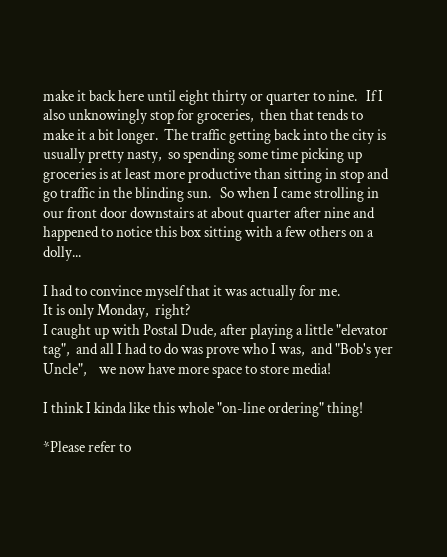make it back here until eight thirty or quarter to nine.   If I also unknowingly stop for groceries,  then that tends to make it a bit longer.  The traffic getting back into the city is usually pretty nasty,  so spending some time picking up groceries is at least more productive than sitting in stop and go traffic in the blinding sun.   So when I came strolling in our front door downstairs at about quarter after nine and happened to notice this box sitting with a few others on a dolly...

I had to convince myself that it was actually for me.
It is only Monday,  right?
I caught up with Postal Dude, after playing a little "elevator tag",  and all I had to do was prove who I was,  and "Bob's yer Uncle",    we now have more space to store media!

I think I kinda like this whole "on-line ordering" thing!

*Please refer to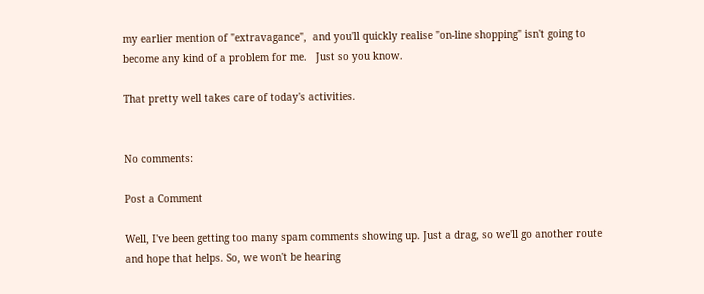my earlier mention of "extravagance",  and you'll quickly realise "on-line shopping" isn't going to become any kind of a problem for me.   Just so you know.

That pretty well takes care of today's activities.


No comments:

Post a Comment

Well, I've been getting too many spam comments showing up. Just a drag, so we'll go another route and hope that helps. So, we won't be hearing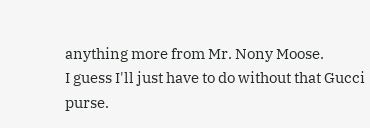anything more from Mr. Nony Moose.
I guess I'll just have to do without that Gucci purse.